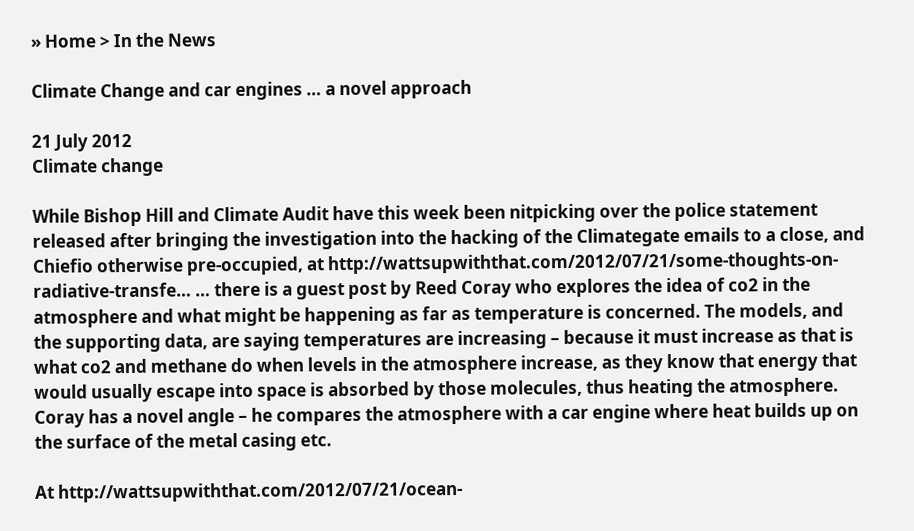» Home > In the News

Climate Change and car engines … a novel approach

21 July 2012
Climate change

While Bishop Hill and Climate Audit have this week been nitpicking over the police statement released after bringing the investigation into the hacking of the Climategate emails to a close, and Chiefio otherwise pre-occupied, at http://wattsupwiththat.com/2012/07/21/some-thoughts-on-radiative-transfe… … there is a guest post by Reed Coray who explores the idea of co2 in the atmosphere and what might be happening as far as temperature is concerned. The models, and the supporting data, are saying temperatures are increasing – because it must increase as that is what co2 and methane do when levels in the atmosphere increase, as they know that energy that would usually escape into space is absorbed by those molecules, thus heating the atmosphere. Coray has a novel angle – he compares the atmosphere with a car engine where heat builds up on the surface of the metal casing etc.

At http://wattsupwiththat.com/2012/07/21/ocean-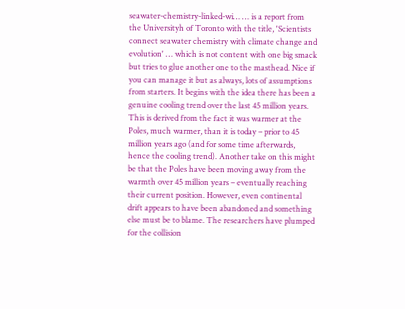seawater-chemistry-linked-wi… … is a report from the Universityh of Toronto with the title, 'Scientists connect seawater chemistry with climate change and evolution' … which is not content with one big smack but tries to glue another one to the masthead. Nice if you can manage it but as always, lots of assumptions from starters. It begins with the idea there has been a genuine cooling trend over the last 45 million years. This is derived from the fact it was warmer at the Poles, much warmer, than it is today – prior to 45 million years ago (and for some time afterwards, hence the cooling trend). Another take on this might be that the Poles have been moving away from the warmth over 45 million years – eventually reaching their current position. However, even continental drift appears to have been abandoned and something else must be to blame. The researchers have plumped for the collision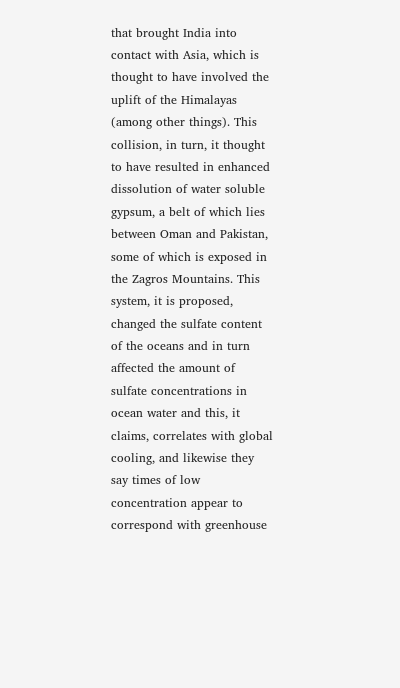that brought India into contact with Asia, which is thought to have involved the uplift of the Himalayas (among other things). This collision, in turn, it thought to have resulted in enhanced dissolution of water soluble gypsum, a belt of which lies between Oman and Pakistan, some of which is exposed in the Zagros Mountains. This system, it is proposed, changed the sulfate content of the oceans and in turn affected the amount of sulfate concentrations in ocean water and this, it claims, correlates with global cooling, and likewise they say times of low concentration appear to correspond with greenhouse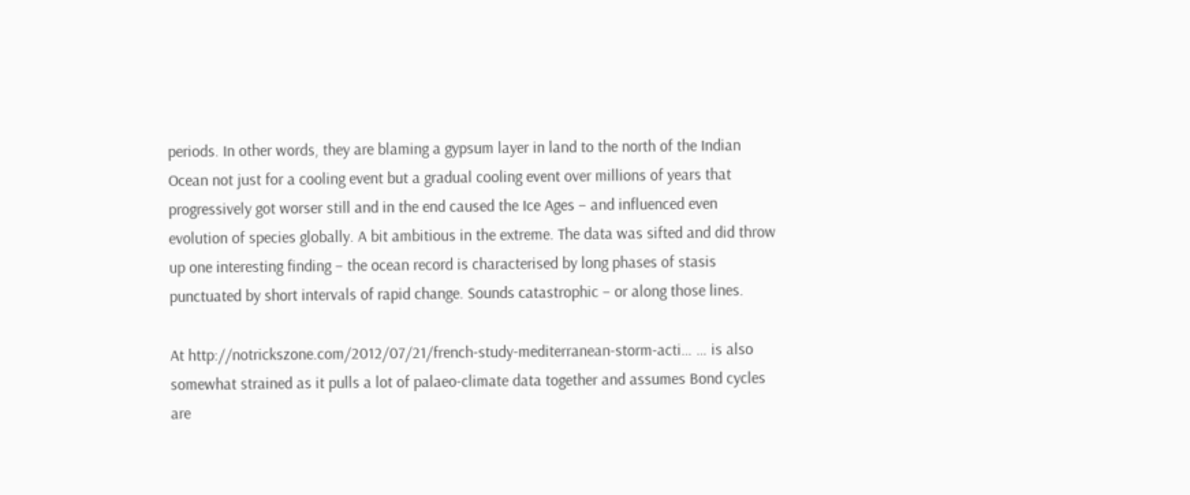periods. In other words, they are blaming a gypsum layer in land to the north of the Indian Ocean not just for a cooling event but a gradual cooling event over millions of years that progressively got worser still and in the end caused the Ice Ages – and influenced even evolution of species globally. A bit ambitious in the extreme. The data was sifted and did throw up one interesting finding – the ocean record is characterised by long phases of stasis punctuated by short intervals of rapid change. Sounds catastrophic – or along those lines.

At http://notrickszone.com/2012/07/21/french-study-mediterranean-storm-acti… … is also somewhat strained as it pulls a lot of palaeo-climate data together and assumes Bond cycles are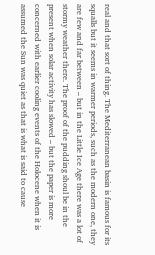real and that sort of thing. The Mediterranean basin is famous for its squalls but it seems in warmer periods, such as the modern one, they are few and far between – but in the Little Ice Age there was a lot of stormy weather there. The proof of the pudding shoul be in the present when solar activity has slowed – but the paper is more concerned with earlier cooling events of the Holocene when it is assumed the Sun was quiet as that is what is said to cause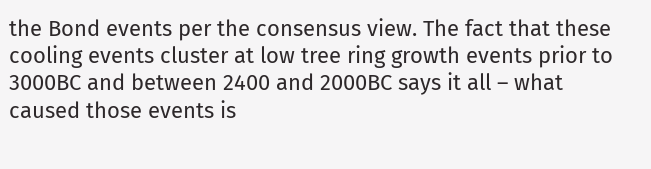the Bond events per the consensus view. The fact that these cooling events cluster at low tree ring growth events prior to 3000BC and between 2400 and 2000BC says it all – what caused those events is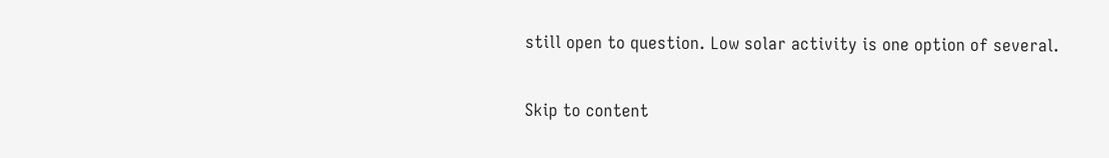still open to question. Low solar activity is one option of several.

Skip to content